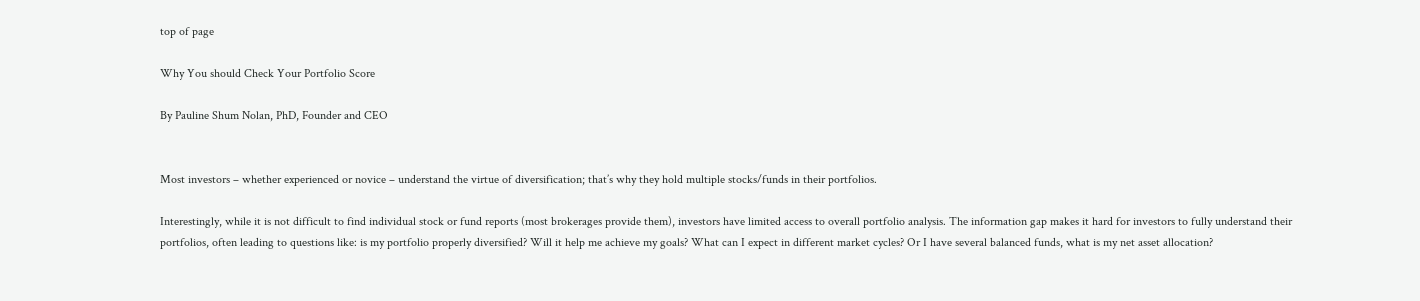top of page

Why You should Check Your Portfolio Score

By Pauline Shum Nolan, PhD, Founder and CEO


Most investors – whether experienced or novice – understand the virtue of diversification; that’s why they hold multiple stocks/funds in their portfolios.

Interestingly, while it is not difficult to find individual stock or fund reports (most brokerages provide them), investors have limited access to overall portfolio analysis. The information gap makes it hard for investors to fully understand their portfolios, often leading to questions like: is my portfolio properly diversified? Will it help me achieve my goals? What can I expect in different market cycles? Or I have several balanced funds, what is my net asset allocation?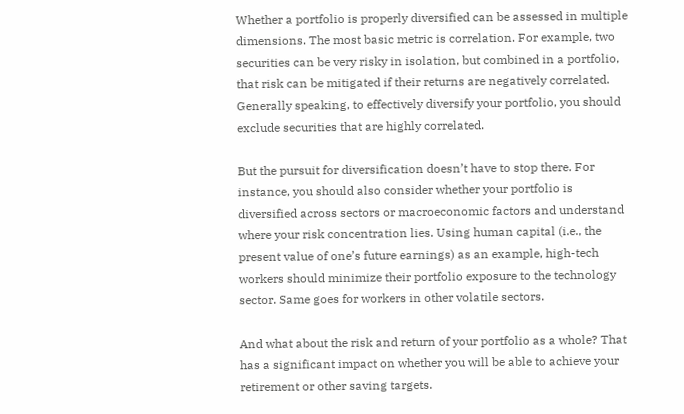Whether a portfolio is properly diversified can be assessed in multiple dimensions. The most basic metric is correlation. For example, two securities can be very risky in isolation, but combined in a portfolio, that risk can be mitigated if their returns are negatively correlated. Generally speaking, to effectively diversify your portfolio, you should exclude securities that are highly correlated.

But the pursuit for diversification doesn’t have to stop there. For instance, you should also consider whether your portfolio is diversified across sectors or macroeconomic factors and understand where your risk concentration lies. Using human capital (i.e., the present value of one’s future earnings) as an example, high-tech workers should minimize their portfolio exposure to the technology sector. Same goes for workers in other volatile sectors.

And what about the risk and return of your portfolio as a whole? That has a significant impact on whether you will be able to achieve your retirement or other saving targets.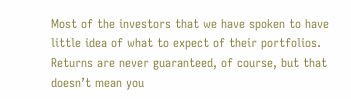Most of the investors that we have spoken to have little idea of what to expect of their portfolios. Returns are never guaranteed, of course, but that doesn’t mean you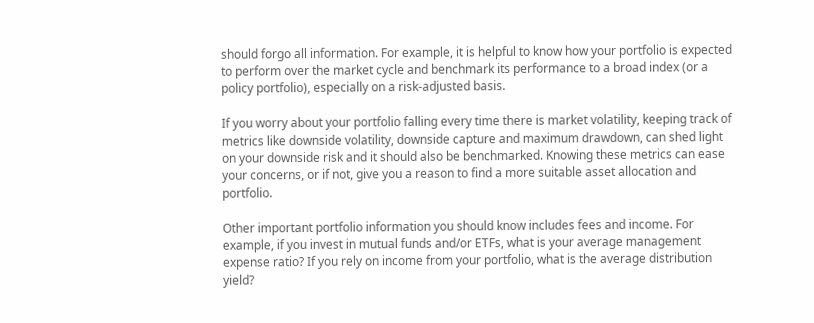should forgo all information. For example, it is helpful to know how your portfolio is expected to perform over the market cycle and benchmark its performance to a broad index (or a policy portfolio), especially on a risk-adjusted basis.

If you worry about your portfolio falling every time there is market volatility, keeping track of metrics like downside volatility, downside capture and maximum drawdown, can shed light on your downside risk and it should also be benchmarked. Knowing these metrics can ease your concerns, or if not, give you a reason to find a more suitable asset allocation and portfolio.

Other important portfolio information you should know includes fees and income. For example, if you invest in mutual funds and/or ETFs, what is your average management expense ratio? If you rely on income from your portfolio, what is the average distribution yield?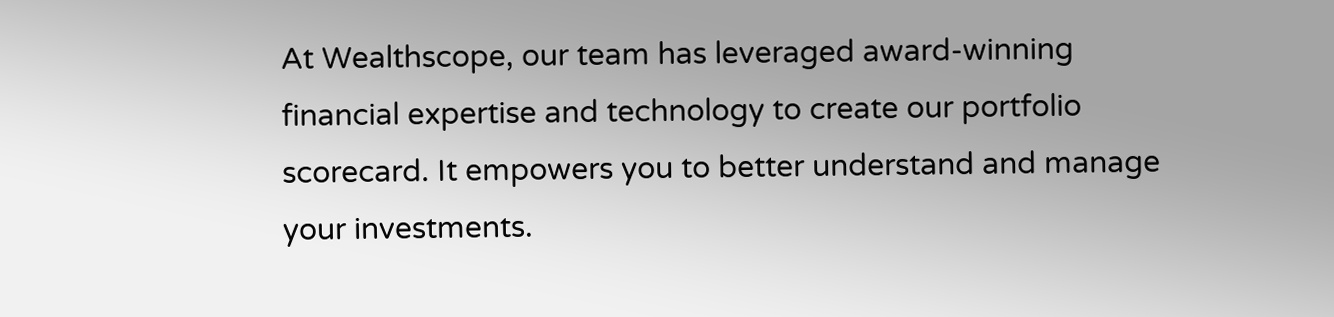At Wealthscope, our team has leveraged award-winning financial expertise and technology to create our portfolio scorecard. It empowers you to better understand and manage your investments.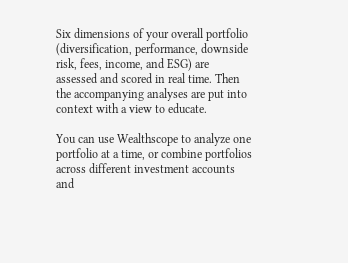Six dimensions of your overall portfolio (diversification, performance, downside risk, fees, income, and ESG) are assessed and scored in real time. Then the accompanying analyses are put into context with a view to educate.

You can use Wealthscope to analyze one portfolio at a time, or combine portfolios across different investment accounts and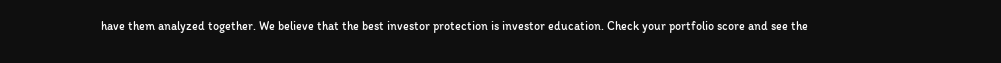have them analyzed together. We believe that the best investor protection is investor education. Check your portfolio score and see the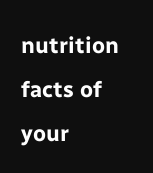nutrition facts of your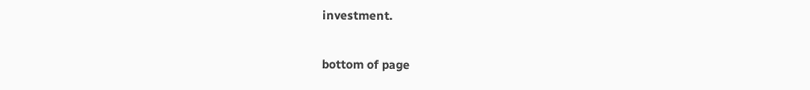investment.

bottom of page